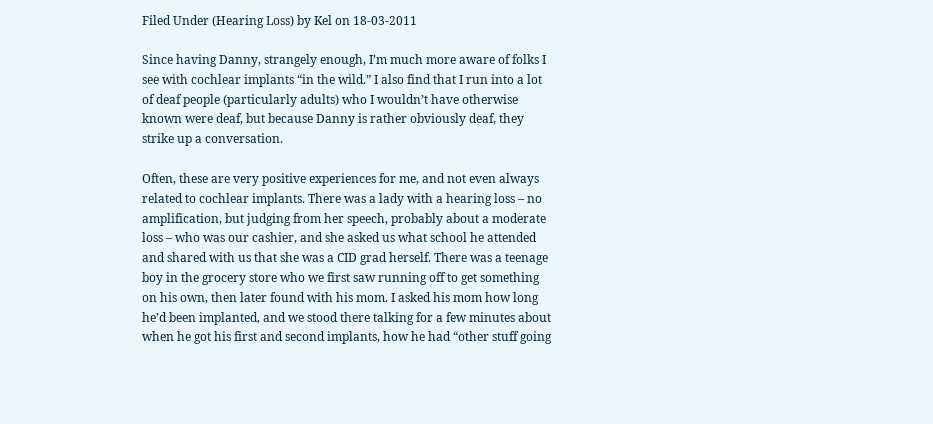Filed Under (Hearing Loss) by Kel on 18-03-2011

Since having Danny, strangely enough, I’m much more aware of folks I see with cochlear implants “in the wild.” I also find that I run into a lot of deaf people (particularly adults) who I wouldn’t have otherwise known were deaf, but because Danny is rather obviously deaf, they strike up a conversation.

Often, these are very positive experiences for me, and not even always related to cochlear implants. There was a lady with a hearing loss – no amplification, but judging from her speech, probably about a moderate loss – who was our cashier, and she asked us what school he attended and shared with us that she was a CID grad herself. There was a teenage boy in the grocery store who we first saw running off to get something on his own, then later found with his mom. I asked his mom how long he’d been implanted, and we stood there talking for a few minutes about when he got his first and second implants, how he had “other stuff going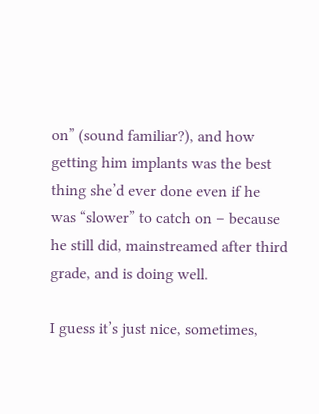on” (sound familiar?), and how getting him implants was the best thing she’d ever done even if he was “slower” to catch on – because he still did, mainstreamed after third grade, and is doing well.

I guess it’s just nice, sometimes,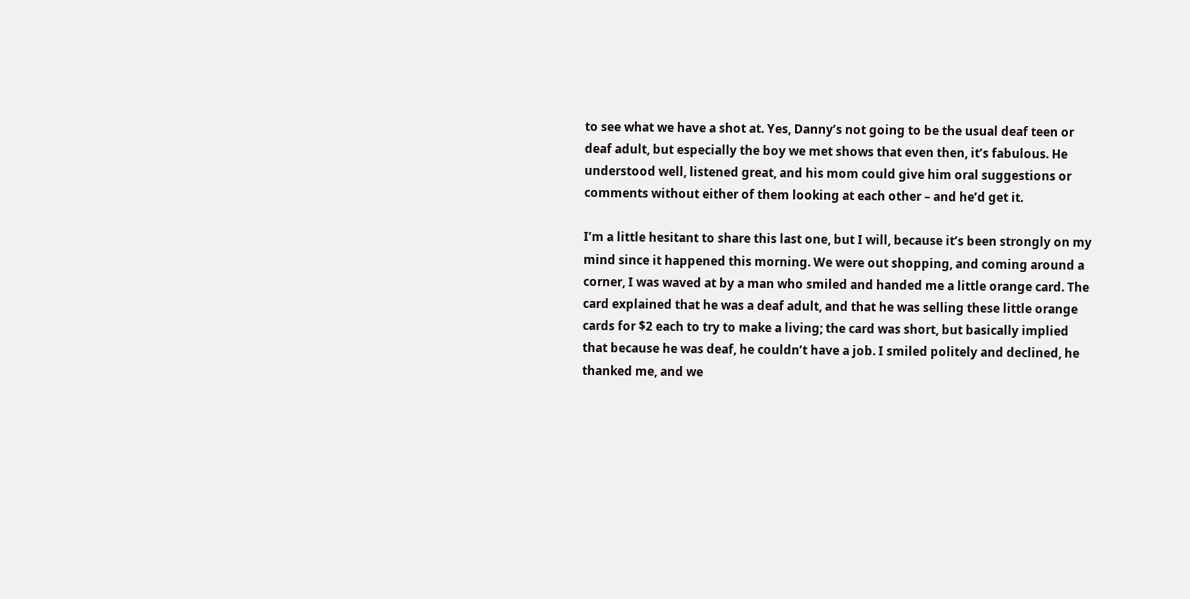to see what we have a shot at. Yes, Danny’s not going to be the usual deaf teen or deaf adult, but especially the boy we met shows that even then, it’s fabulous. He understood well, listened great, and his mom could give him oral suggestions or comments without either of them looking at each other – and he’d get it.

I’m a little hesitant to share this last one, but I will, because it’s been strongly on my mind since it happened this morning. We were out shopping, and coming around a corner, I was waved at by a man who smiled and handed me a little orange card. The card explained that he was a deaf adult, and that he was selling these little orange cards for $2 each to try to make a living; the card was short, but basically implied that because he was deaf, he couldn’t have a job. I smiled politely and declined, he thanked me, and we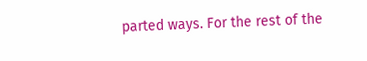parted ways. For the rest of the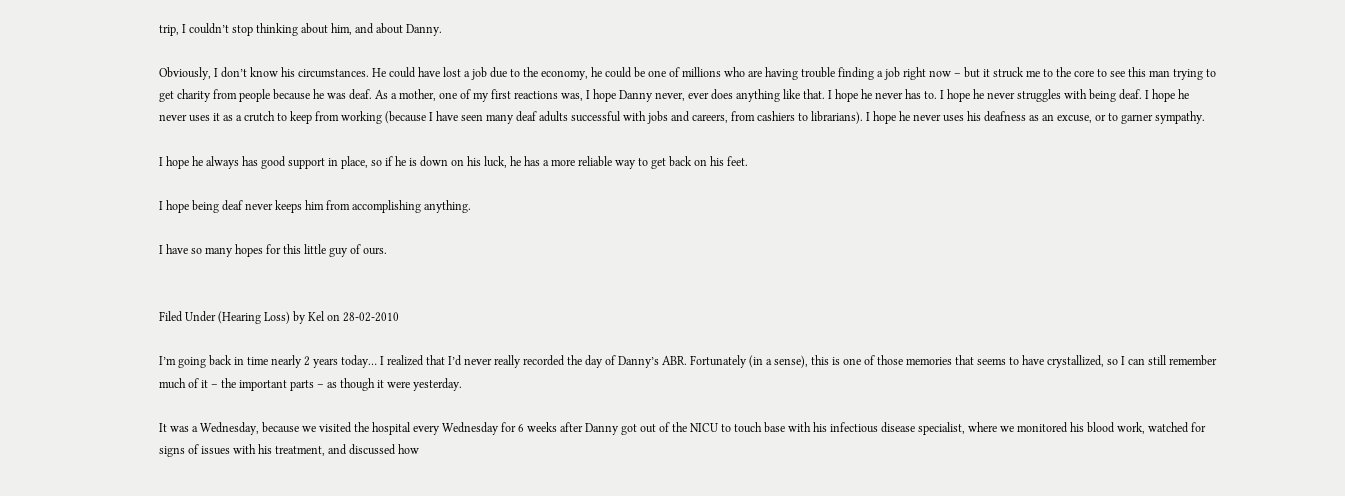trip, I couldn’t stop thinking about him, and about Danny.

Obviously, I don’t know his circumstances. He could have lost a job due to the economy, he could be one of millions who are having trouble finding a job right now – but it struck me to the core to see this man trying to get charity from people because he was deaf. As a mother, one of my first reactions was, I hope Danny never, ever does anything like that. I hope he never has to. I hope he never struggles with being deaf. I hope he never uses it as a crutch to keep from working (because I have seen many deaf adults successful with jobs and careers, from cashiers to librarians). I hope he never uses his deafness as an excuse, or to garner sympathy.

I hope he always has good support in place, so if he is down on his luck, he has a more reliable way to get back on his feet.

I hope being deaf never keeps him from accomplishing anything.

I have so many hopes for this little guy of ours.


Filed Under (Hearing Loss) by Kel on 28-02-2010

I’m going back in time nearly 2 years today… I realized that I’d never really recorded the day of Danny’s ABR. Fortunately (in a sense), this is one of those memories that seems to have crystallized, so I can still remember much of it – the important parts – as though it were yesterday.

It was a Wednesday, because we visited the hospital every Wednesday for 6 weeks after Danny got out of the NICU to touch base with his infectious disease specialist, where we monitored his blood work, watched for signs of issues with his treatment, and discussed how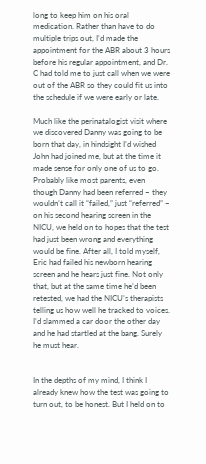long to keep him on his oral medication. Rather than have to do multiple trips out, I’d made the appointment for the ABR about 3 hours before his regular appointment, and Dr. C had told me to just call when we were out of the ABR so they could fit us into the schedule if we were early or late.

Much like the perinatalogist visit where we discovered Danny was going to be born that day, in hindsight I’d wished John had joined me, but at the time it made sense for only one of us to go. Probably like most parents, even though Danny had been referred – they wouldn’t call it “failed,” just “referred” – on his second hearing screen in the NICU, we held on to hopes that the test had just been wrong and everything would be fine. After all, I told myself, Eric had failed his newborn hearing screen and he hears just fine. Not only that, but at the same time he’d been retested, we had the NICU’s therapists telling us how well he tracked to voices. I’d slammed a car door the other day and he had startled at the bang. Surely he must hear.


In the depths of my mind, I think I already knew how the test was going to turn out, to be honest. But I held on to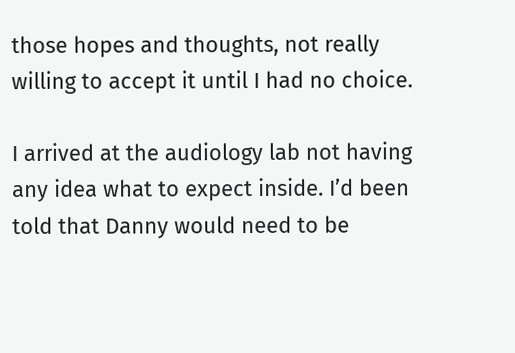those hopes and thoughts, not really willing to accept it until I had no choice.

I arrived at the audiology lab not having any idea what to expect inside. I’d been told that Danny would need to be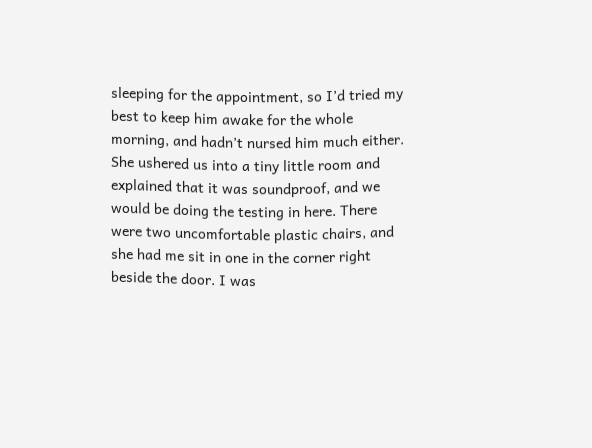sleeping for the appointment, so I’d tried my best to keep him awake for the whole morning, and hadn’t nursed him much either. She ushered us into a tiny little room and explained that it was soundproof, and we would be doing the testing in here. There were two uncomfortable plastic chairs, and she had me sit in one in the corner right beside the door. I was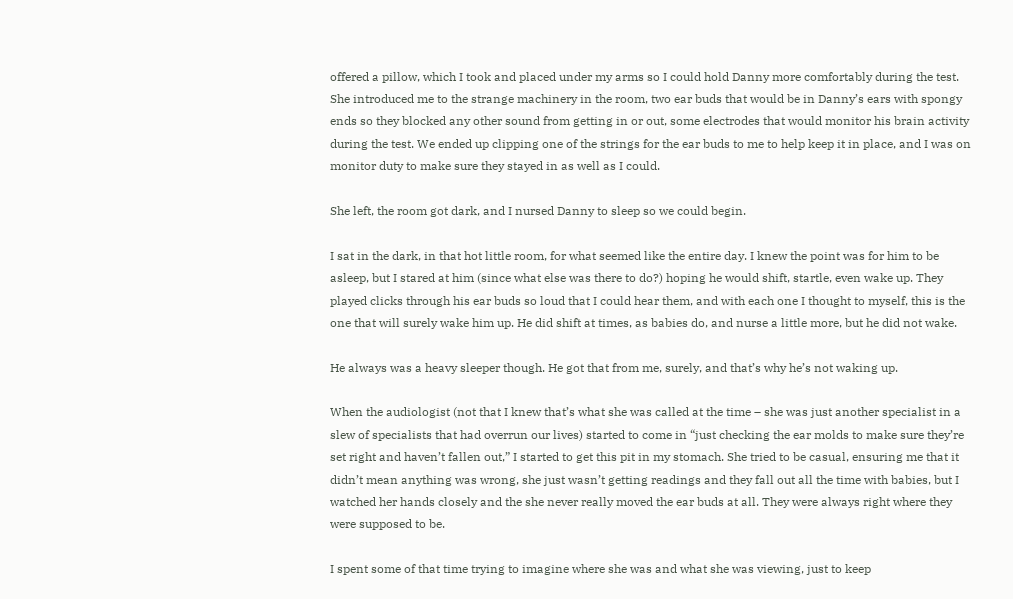offered a pillow, which I took and placed under my arms so I could hold Danny more comfortably during the test. She introduced me to the strange machinery in the room, two ear buds that would be in Danny’s ears with spongy ends so they blocked any other sound from getting in or out, some electrodes that would monitor his brain activity during the test. We ended up clipping one of the strings for the ear buds to me to help keep it in place, and I was on monitor duty to make sure they stayed in as well as I could.

She left, the room got dark, and I nursed Danny to sleep so we could begin.

I sat in the dark, in that hot little room, for what seemed like the entire day. I knew the point was for him to be asleep, but I stared at him (since what else was there to do?) hoping he would shift, startle, even wake up. They played clicks through his ear buds so loud that I could hear them, and with each one I thought to myself, this is the one that will surely wake him up. He did shift at times, as babies do, and nurse a little more, but he did not wake.

He always was a heavy sleeper though. He got that from me, surely, and that’s why he’s not waking up.

When the audiologist (not that I knew that’s what she was called at the time – she was just another specialist in a slew of specialists that had overrun our lives) started to come in “just checking the ear molds to make sure they’re set right and haven’t fallen out,” I started to get this pit in my stomach. She tried to be casual, ensuring me that it didn’t mean anything was wrong, she just wasn’t getting readings and they fall out all the time with babies, but I watched her hands closely and the she never really moved the ear buds at all. They were always right where they were supposed to be.

I spent some of that time trying to imagine where she was and what she was viewing, just to keep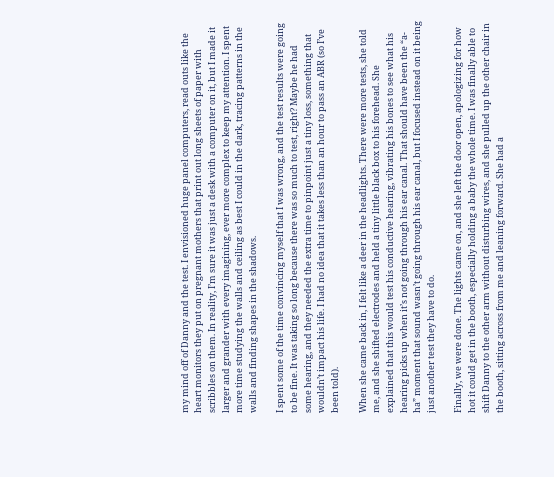my mind off of Danny and the test. I envisioned huge panel computers, read outs like the heart monitors they put on pregnant mothers that print out long sheets of paper with scribbles on them. In reality, I’m sure it was just a desk with a computer on it, but I made it larger and grander with every imagining, ever more complex to keep my attention. I spent more time studying the walls and ceiling as best I could in the dark, tracing patterns in the walls and finding shapes in the shadows.

I spent some of the time convincing myself that I was wrong, and the test results were going to be fine. It was taking so long because there was so much to test, right? Maybe he had some hearing, and they needed the extra time to pinpoint just a tiny loss, something that wouldn’t impact his life. I had no idea that it takes less than an hour to pass an ABR (so I’ve been told).

When she came back in, I felt like a deer in the headlights. There were more tests, she told me, and she shifted electrodes and held a tiny little black box to his forehead. She explained that this would test his conductive hearing, vibrating his bones to see what his hearing picks up when it’s not going through his ear canal. That should have been the “a-ha” moment that sound wasn’t going through his ear canal, but I focused instead on it being just another test they have to do.

Finally, we were done. The lights came on, and she left the door open, apologizing for how hot it could get in the booth, especially holding a baby the whole time. I was finally able to shift Danny to the other arm without disturbing wires, and she pulled up the other chair in the booth, sitting across from me and leaning forward. She had a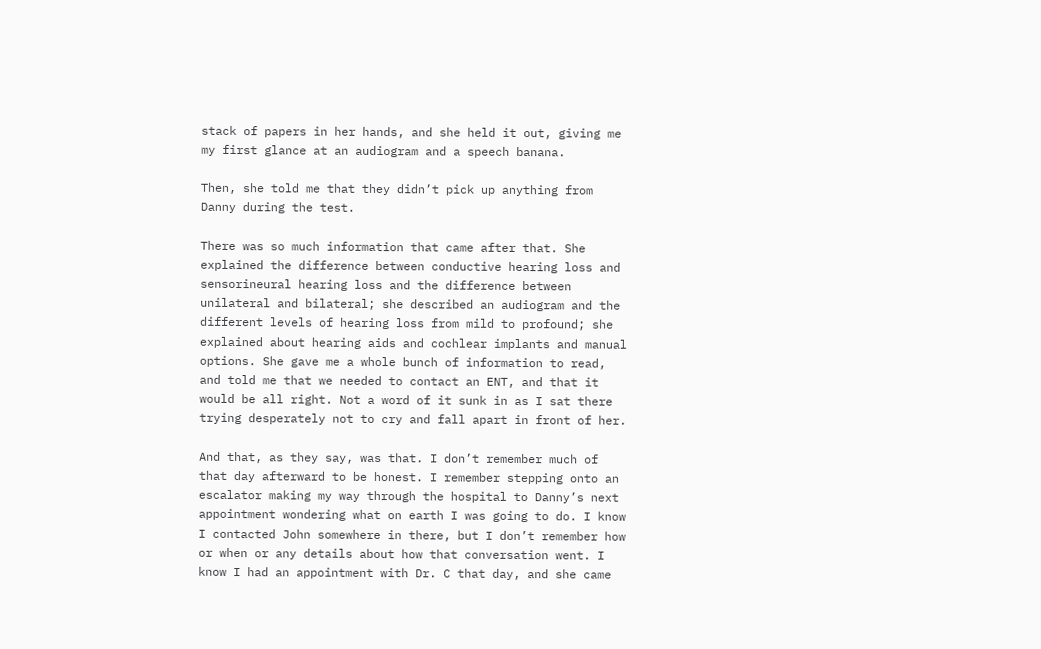stack of papers in her hands, and she held it out, giving me my first glance at an audiogram and a speech banana.

Then, she told me that they didn’t pick up anything from Danny during the test.

There was so much information that came after that. She explained the difference between conductive hearing loss and sensorineural hearing loss and the difference between unilateral and bilateral; she described an audiogram and the different levels of hearing loss from mild to profound; she explained about hearing aids and cochlear implants and manual options. She gave me a whole bunch of information to read, and told me that we needed to contact an ENT, and that it would be all right. Not a word of it sunk in as I sat there trying desperately not to cry and fall apart in front of her.

And that, as they say, was that. I don’t remember much of that day afterward to be honest. I remember stepping onto an escalator making my way through the hospital to Danny’s next appointment wondering what on earth I was going to do. I know I contacted John somewhere in there, but I don’t remember how or when or any details about how that conversation went. I know I had an appointment with Dr. C that day, and she came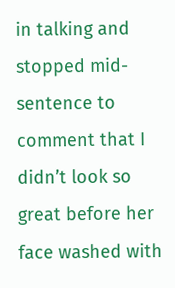in talking and stopped mid-sentence to comment that I didn’t look so great before her face washed with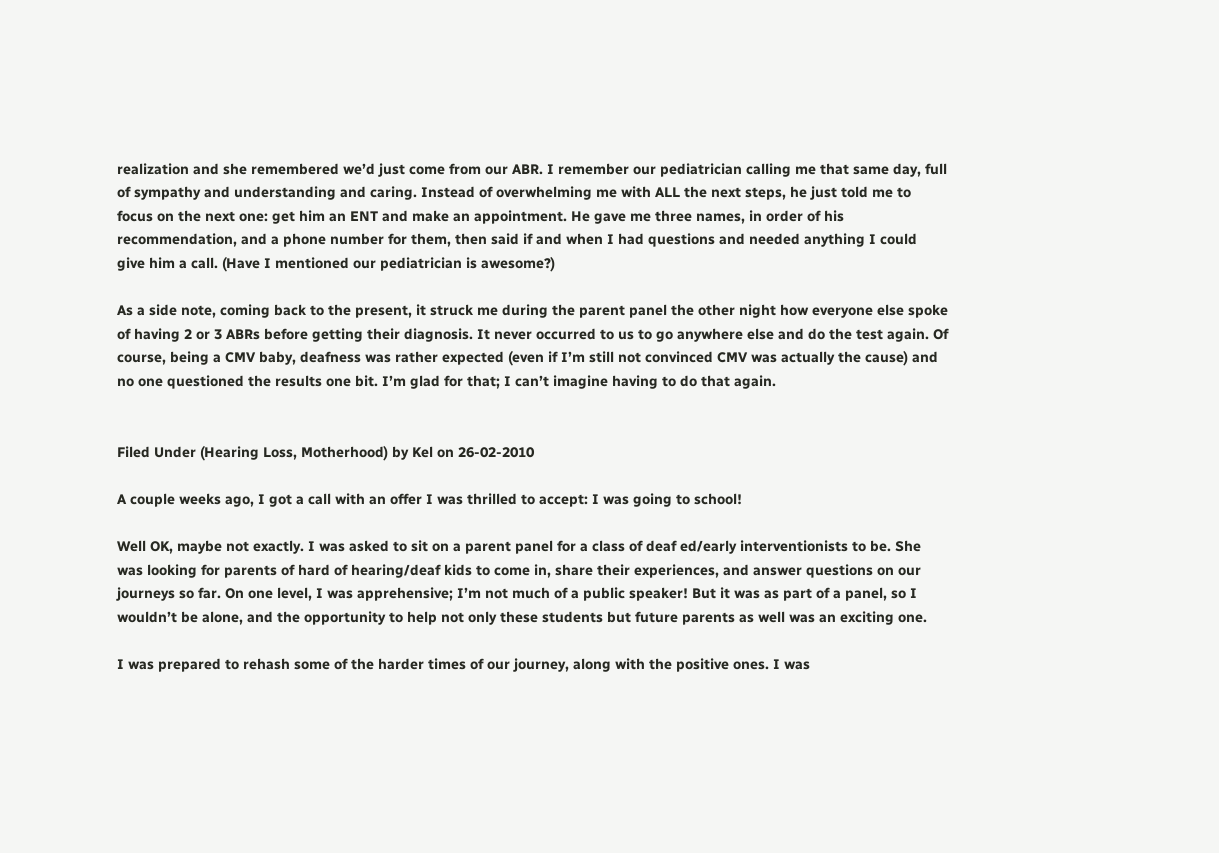realization and she remembered we’d just come from our ABR. I remember our pediatrician calling me that same day, full of sympathy and understanding and caring. Instead of overwhelming me with ALL the next steps, he just told me to focus on the next one: get him an ENT and make an appointment. He gave me three names, in order of his recommendation, and a phone number for them, then said if and when I had questions and needed anything I could give him a call. (Have I mentioned our pediatrician is awesome?)

As a side note, coming back to the present, it struck me during the parent panel the other night how everyone else spoke of having 2 or 3 ABRs before getting their diagnosis. It never occurred to us to go anywhere else and do the test again. Of course, being a CMV baby, deafness was rather expected (even if I’m still not convinced CMV was actually the cause) and no one questioned the results one bit. I’m glad for that; I can’t imagine having to do that again.


Filed Under (Hearing Loss, Motherhood) by Kel on 26-02-2010

A couple weeks ago, I got a call with an offer I was thrilled to accept: I was going to school!

Well OK, maybe not exactly. I was asked to sit on a parent panel for a class of deaf ed/early interventionists to be. She was looking for parents of hard of hearing/deaf kids to come in, share their experiences, and answer questions on our journeys so far. On one level, I was apprehensive; I’m not much of a public speaker! But it was as part of a panel, so I wouldn’t be alone, and the opportunity to help not only these students but future parents as well was an exciting one.

I was prepared to rehash some of the harder times of our journey, along with the positive ones. I was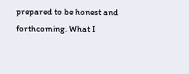prepared to be honest and forthcoming. What I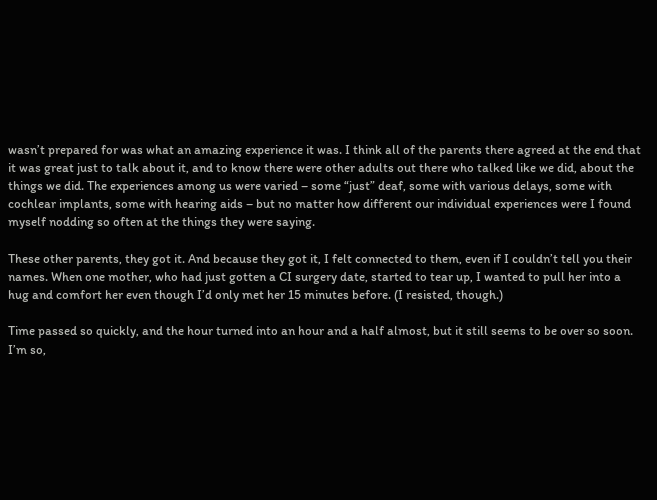wasn’t prepared for was what an amazing experience it was. I think all of the parents there agreed at the end that it was great just to talk about it, and to know there were other adults out there who talked like we did, about the things we did. The experiences among us were varied – some “just” deaf, some with various delays, some with cochlear implants, some with hearing aids – but no matter how different our individual experiences were I found myself nodding so often at the things they were saying.

These other parents, they got it. And because they got it, I felt connected to them, even if I couldn’t tell you their names. When one mother, who had just gotten a CI surgery date, started to tear up, I wanted to pull her into a hug and comfort her even though I’d only met her 15 minutes before. (I resisted, though.)

Time passed so quickly, and the hour turned into an hour and a half almost, but it still seems to be over so soon. I’m so,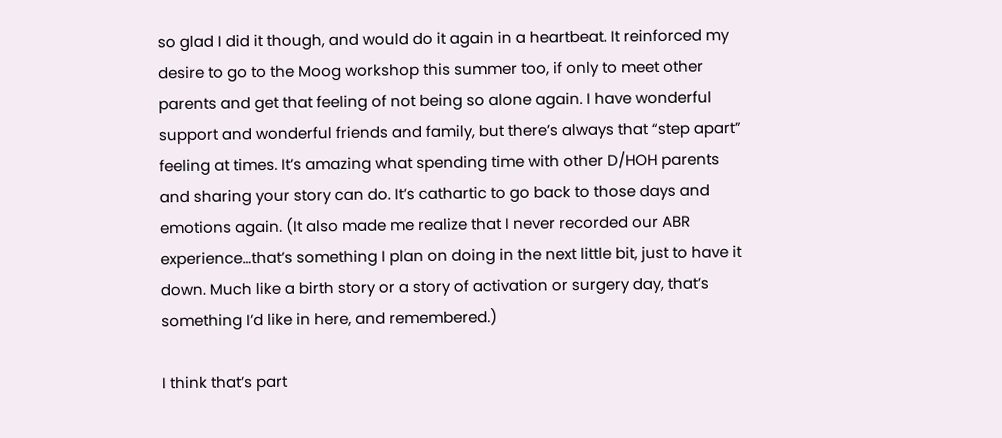so glad I did it though, and would do it again in a heartbeat. It reinforced my desire to go to the Moog workshop this summer too, if only to meet other parents and get that feeling of not being so alone again. I have wonderful support and wonderful friends and family, but there’s always that “step apart” feeling at times. It’s amazing what spending time with other D/HOH parents and sharing your story can do. It’s cathartic to go back to those days and emotions again. (It also made me realize that I never recorded our ABR experience…that’s something I plan on doing in the next little bit, just to have it down. Much like a birth story or a story of activation or surgery day, that’s something I’d like in here, and remembered.)

I think that’s part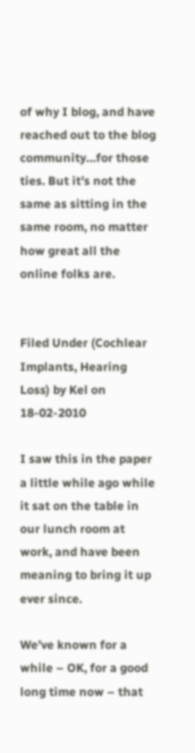of why I blog, and have reached out to the blog community…for those ties. But it’s not the same as sitting in the same room, no matter how great all the online folks are.


Filed Under (Cochlear Implants, Hearing Loss) by Kel on 18-02-2010

I saw this in the paper a little while ago while it sat on the table in our lunch room at work, and have been meaning to bring it up ever since.

We’ve known for a while – OK, for a good long time now – that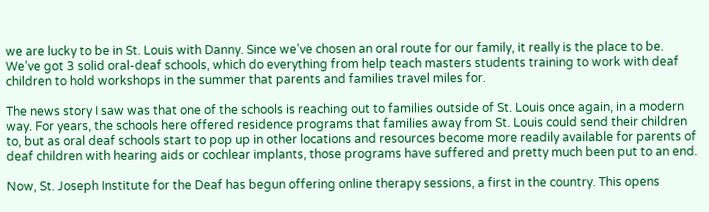we are lucky to be in St. Louis with Danny. Since we’ve chosen an oral route for our family, it really is the place to be. We’ve got 3 solid oral-deaf schools, which do everything from help teach masters students training to work with deaf children to hold workshops in the summer that parents and families travel miles for.

The news story I saw was that one of the schools is reaching out to families outside of St. Louis once again, in a modern way. For years, the schools here offered residence programs that families away from St. Louis could send their children to, but as oral deaf schools start to pop up in other locations and resources become more readily available for parents of deaf children with hearing aids or cochlear implants, those programs have suffered and pretty much been put to an end.

Now, St. Joseph Institute for the Deaf has begun offering online therapy sessions, a first in the country. This opens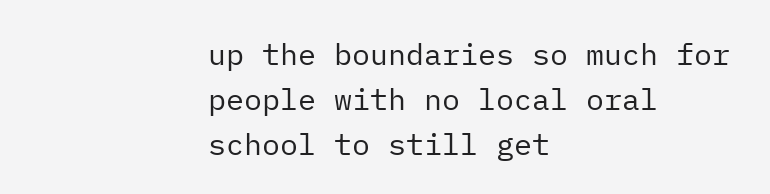up the boundaries so much for people with no local oral school to still get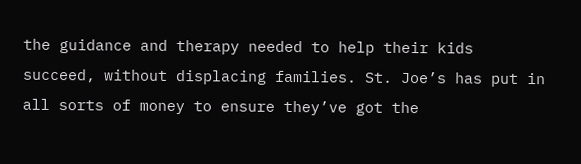the guidance and therapy needed to help their kids succeed, without displacing families. St. Joe’s has put in all sorts of money to ensure they’ve got the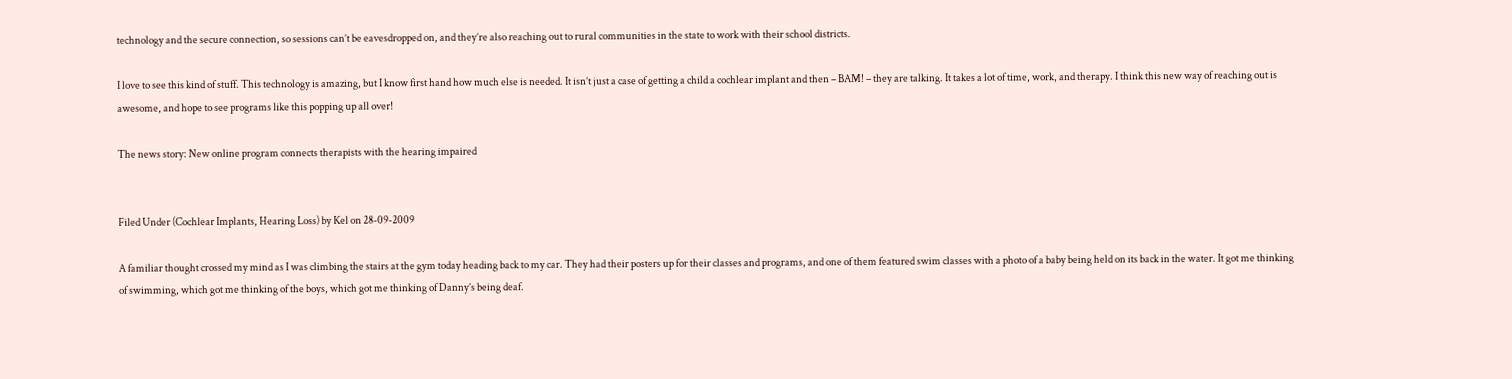technology and the secure connection, so sessions can’t be eavesdropped on, and they’re also reaching out to rural communities in the state to work with their school districts.

I love to see this kind of stuff. This technology is amazing, but I know first hand how much else is needed. It isn’t just a case of getting a child a cochlear implant and then – BAM! – they are talking. It takes a lot of time, work, and therapy. I think this new way of reaching out is awesome, and hope to see programs like this popping up all over!

The news story: New online program connects therapists with the hearing impaired


Filed Under (Cochlear Implants, Hearing Loss) by Kel on 28-09-2009

A familiar thought crossed my mind as I was climbing the stairs at the gym today heading back to my car. They had their posters up for their classes and programs, and one of them featured swim classes with a photo of a baby being held on its back in the water. It got me thinking of swimming, which got me thinking of the boys, which got me thinking of Danny’s being deaf.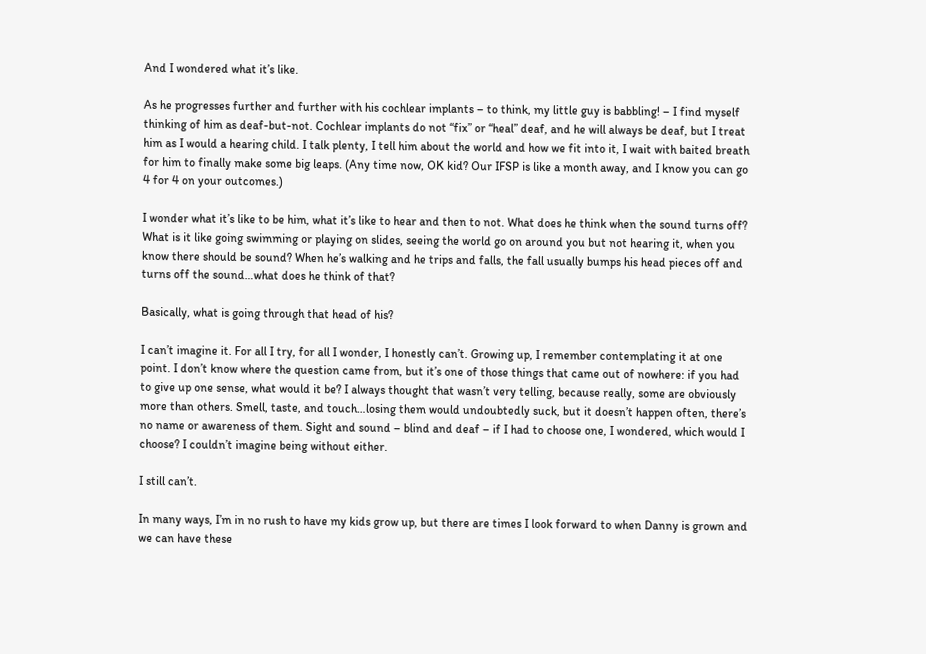And I wondered what it’s like.

As he progresses further and further with his cochlear implants – to think, my little guy is babbling! – I find myself thinking of him as deaf-but-not. Cochlear implants do not “fix” or “heal” deaf, and he will always be deaf, but I treat him as I would a hearing child. I talk plenty, I tell him about the world and how we fit into it, I wait with baited breath for him to finally make some big leaps. (Any time now, OK kid? Our IFSP is like a month away, and I know you can go 4 for 4 on your outcomes.)

I wonder what it’s like to be him, what it’s like to hear and then to not. What does he think when the sound turns off? What is it like going swimming or playing on slides, seeing the world go on around you but not hearing it, when you know there should be sound? When he’s walking and he trips and falls, the fall usually bumps his head pieces off and turns off the sound…what does he think of that?

Basically, what is going through that head of his?

I can’t imagine it. For all I try, for all I wonder, I honestly can’t. Growing up, I remember contemplating it at one point. I don’t know where the question came from, but it’s one of those things that came out of nowhere: if you had to give up one sense, what would it be? I always thought that wasn’t very telling, because really, some are obviously more than others. Smell, taste, and touch…losing them would undoubtedly suck, but it doesn’t happen often, there’s no name or awareness of them. Sight and sound – blind and deaf – if I had to choose one, I wondered, which would I choose? I couldn’t imagine being without either.

I still can’t.

In many ways, I’m in no rush to have my kids grow up, but there are times I look forward to when Danny is grown and we can have these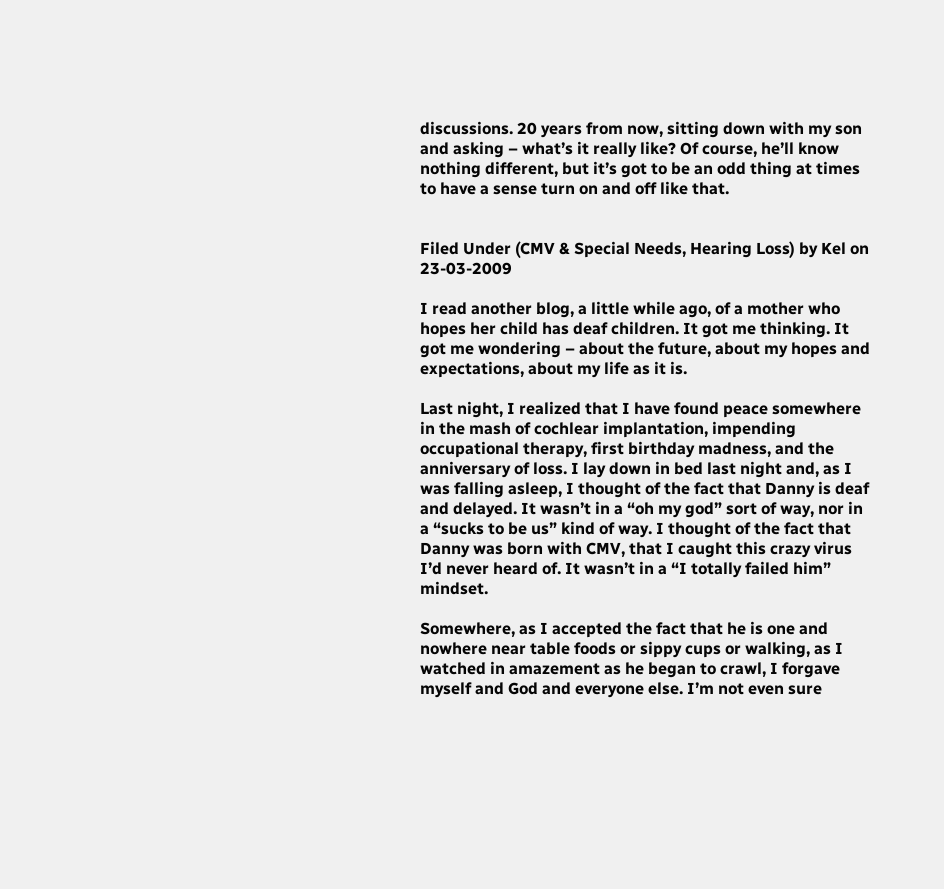discussions. 20 years from now, sitting down with my son and asking – what’s it really like? Of course, he’ll know nothing different, but it’s got to be an odd thing at times to have a sense turn on and off like that.


Filed Under (CMV & Special Needs, Hearing Loss) by Kel on 23-03-2009

I read another blog, a little while ago, of a mother who hopes her child has deaf children. It got me thinking. It got me wondering – about the future, about my hopes and expectations, about my life as it is.

Last night, I realized that I have found peace somewhere in the mash of cochlear implantation, impending occupational therapy, first birthday madness, and the anniversary of loss. I lay down in bed last night and, as I was falling asleep, I thought of the fact that Danny is deaf and delayed. It wasn’t in a “oh my god” sort of way, nor in a “sucks to be us” kind of way. I thought of the fact that Danny was born with CMV, that I caught this crazy virus I’d never heard of. It wasn’t in a “I totally failed him” mindset.

Somewhere, as I accepted the fact that he is one and nowhere near table foods or sippy cups or walking, as I watched in amazement as he began to crawl, I forgave myself and God and everyone else. I’m not even sure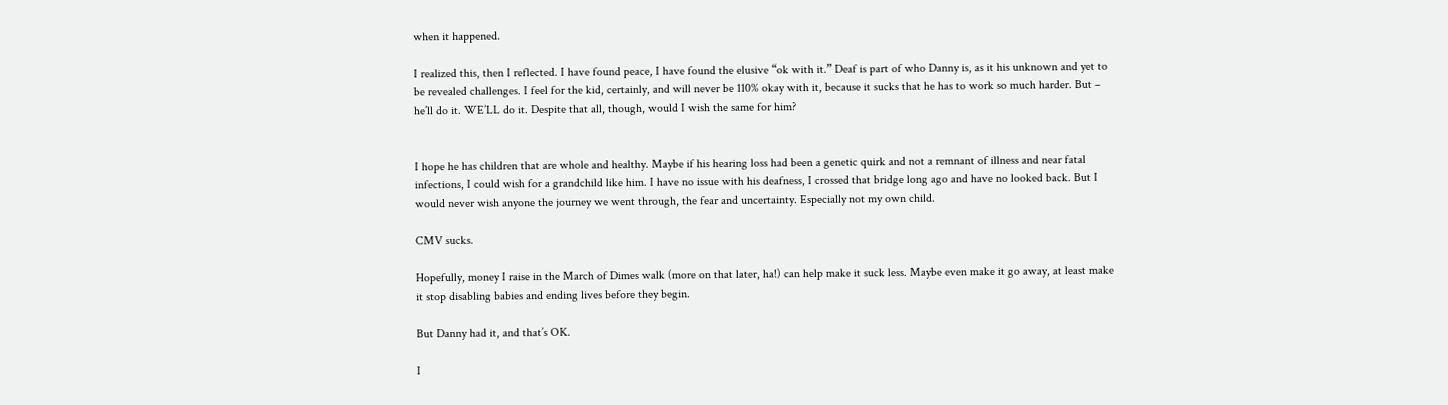when it happened.

I realized this, then I reflected. I have found peace, I have found the elusive “ok with it.” Deaf is part of who Danny is, as it his unknown and yet to be revealed challenges. I feel for the kid, certainly, and will never be 110% okay with it, because it sucks that he has to work so much harder. But – he’ll do it. WE’LL do it. Despite that all, though, would I wish the same for him?


I hope he has children that are whole and healthy. Maybe if his hearing loss had been a genetic quirk and not a remnant of illness and near fatal infections, I could wish for a grandchild like him. I have no issue with his deafness, I crossed that bridge long ago and have no looked back. But I would never wish anyone the journey we went through, the fear and uncertainty. Especially not my own child.

CMV sucks.

Hopefully, money I raise in the March of Dimes walk (more on that later, ha!) can help make it suck less. Maybe even make it go away, at least make it stop disabling babies and ending lives before they begin.

But Danny had it, and that’s OK.

I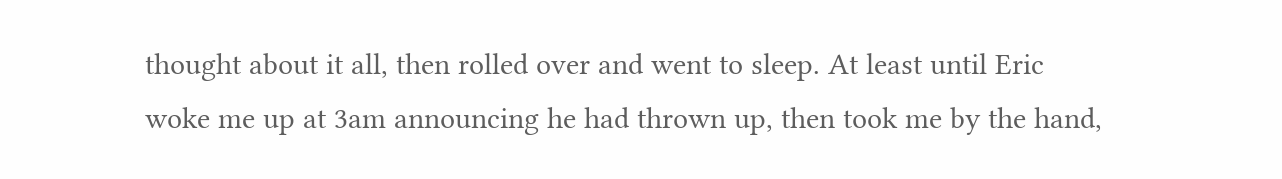thought about it all, then rolled over and went to sleep. At least until Eric woke me up at 3am announcing he had thrown up, then took me by the hand,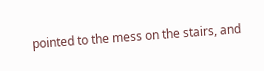pointed to the mess on the stairs, and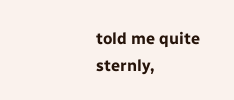told me quite sternly,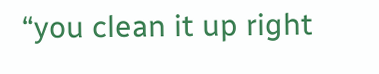“you clean it up right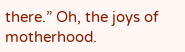there.” Oh, the joys of motherhood.